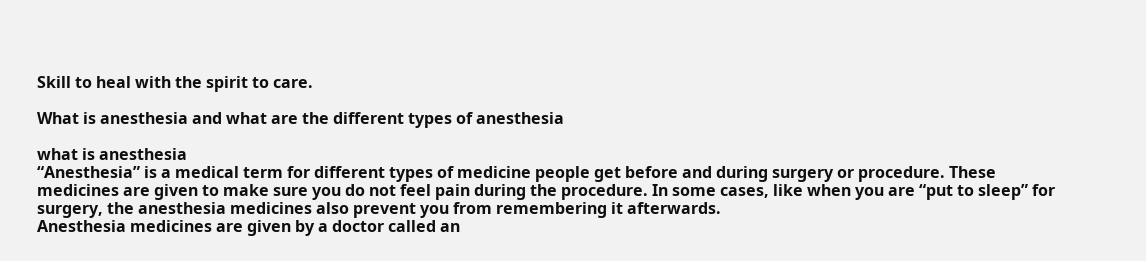Skill to heal with the spirit to care.

What is anesthesia and what are the different types of anesthesia

what is anesthesia
“Anesthesia” is a medical term for different types of medicine people get before and during surgery or procedure. These medicines are given to make sure you do not feel pain during the procedure. In some cases, like when you are “put to sleep” for surgery, the anesthesia medicines also prevent you from remembering it afterwards.
Anesthesia medicines are given by a doctor called an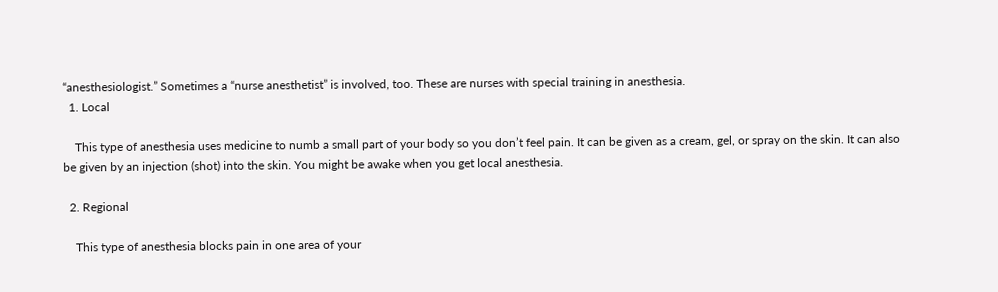“anesthesiologist.” Sometimes a “nurse anesthetist” is involved, too. These are nurses with special training in anesthesia.
  1. Local

    This type of anesthesia uses medicine to numb a small part of your body so you don’t feel pain. It can be given as a cream, gel, or spray on the skin. It can also be given by an injection (shot) into the skin. You might be awake when you get local anesthesia.

  2. Regional

    This type of anesthesia blocks pain in one area of your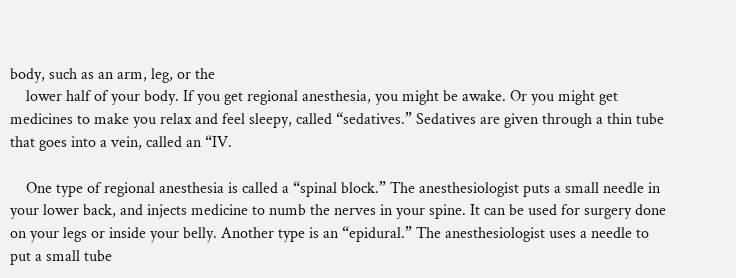body, such as an arm, leg, or the
    lower half of your body. If you get regional anesthesia, you might be awake. Or you might get medicines to make you relax and feel sleepy, called “sedatives.” Sedatives are given through a thin tube that goes into a vein, called an “IV.

    One type of regional anesthesia is called a “spinal block.” The anesthesiologist puts a small needle in your lower back, and injects medicine to numb the nerves in your spine. It can be used for surgery done on your legs or inside your belly. Another type is an “epidural.” The anesthesiologist uses a needle to put a small tube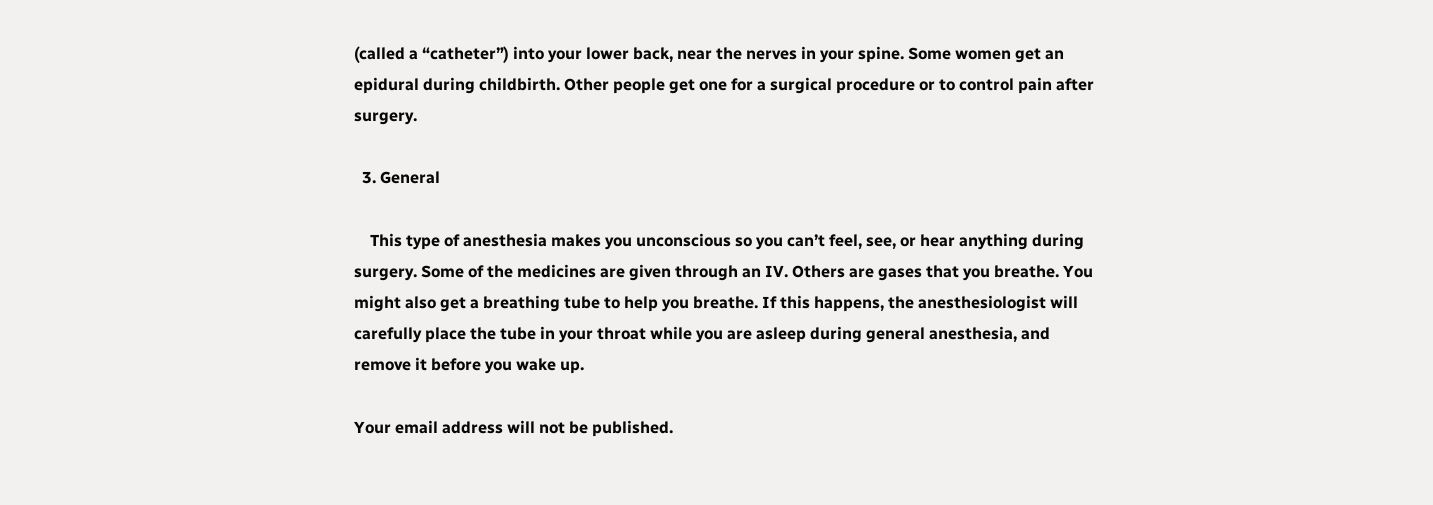(called a “catheter”) into your lower back, near the nerves in your spine. Some women get an epidural during childbirth. Other people get one for a surgical procedure or to control pain after surgery.

  3. General

    This type of anesthesia makes you unconscious so you can’t feel, see, or hear anything during surgery. Some of the medicines are given through an IV. Others are gases that you breathe. You might also get a breathing tube to help you breathe. If this happens, the anesthesiologist will carefully place the tube in your throat while you are asleep during general anesthesia, and remove it before you wake up.

Your email address will not be published.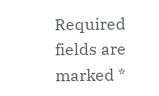Required fields are marked *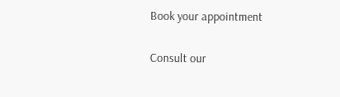Book your appointment

Consult our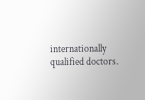internationally qualified doctors.